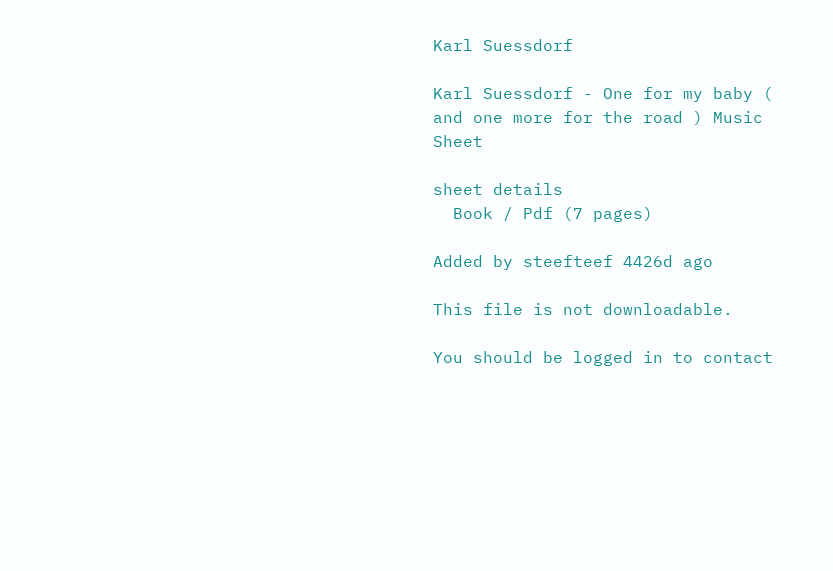Karl Suessdorf

Karl Suessdorf - One for my baby ( and one more for the road ) Music Sheet

sheet details
  Book / Pdf (7 pages)

Added by steefteef 4426d ago

This file is not downloadable.

You should be logged in to contact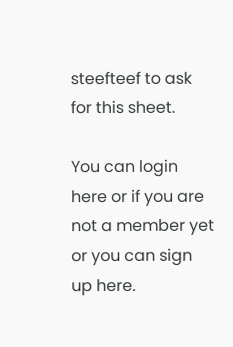steefteef to ask for this sheet.

You can login here or if you are not a member yet or you can sign up here.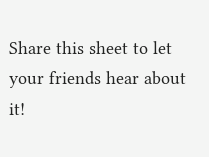Share this sheet to let your friends hear about it!